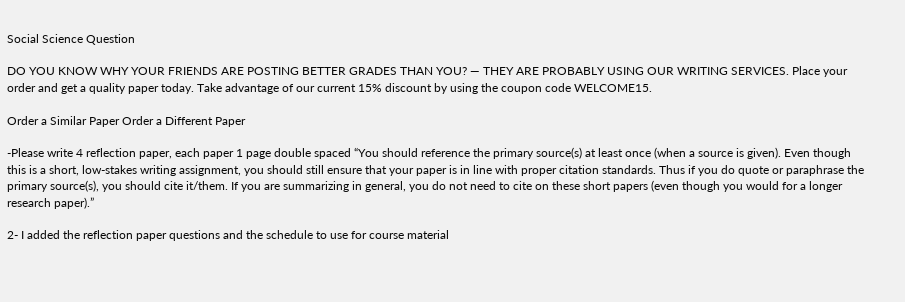Social Science Question

DO YOU KNOW WHY YOUR FRIENDS ARE POSTING BETTER GRADES THAN YOU? — THEY ARE PROBABLY USING OUR WRITING SERVICES. Place your order and get a quality paper today. Take advantage of our current 15% discount by using the coupon code WELCOME15.

Order a Similar Paper Order a Different Paper

-Please write 4 reflection paper, each paper 1 page double spaced “You should reference the primary source(s) at least once (when a source is given). Even though this is a short, low-stakes writing assignment, you should still ensure that your paper is in line with proper citation standards. Thus if you do quote or paraphrase the primary source(s), you should cite it/them. If you are summarizing in general, you do not need to cite on these short papers (even though you would for a longer research paper).”

2- I added the reflection paper questions and the schedule to use for course material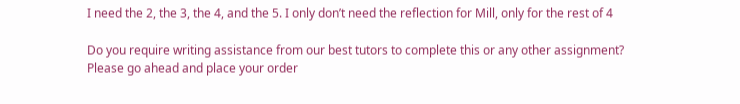I need the 2, the 3, the 4, and the 5. I only don’t need the reflection for Mill, only for the rest of 4

Do you require writing assistance from our best tutors to complete this or any other assignment? Please go ahead and place your order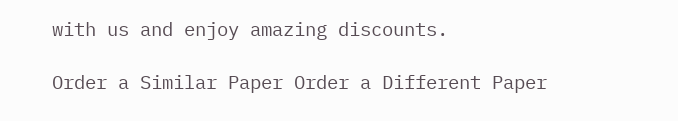with us and enjoy amazing discounts.

Order a Similar Paper Order a Different Paper